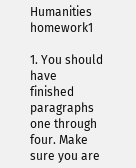Humanities homework1

1. You should have finished paragraphs one through four. Make sure you are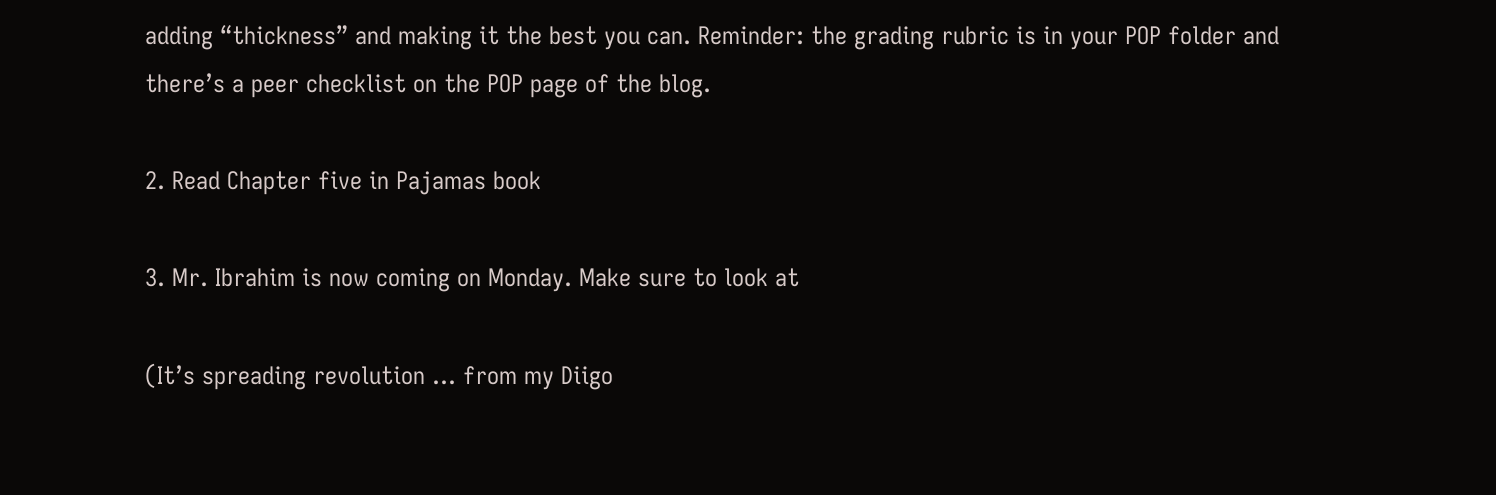adding “thickness” and making it the best you can. Reminder: the grading rubric is in your POP folder and there’s a peer checklist on the POP page of the blog.

2. Read Chapter five in Pajamas book

3. Mr. Ibrahim is now coming on Monday. Make sure to look at

(It’s spreading revolution … from my Diigo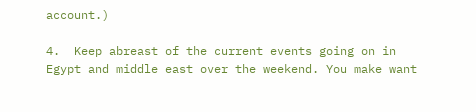account.)

4.  Keep abreast of the current events going on in Egypt and middle east over the weekend. You make want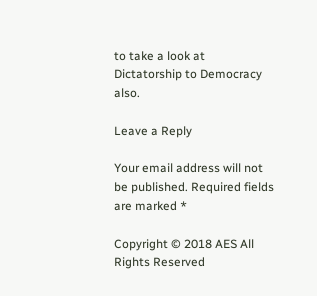to take a look at Dictatorship to Democracy also.

Leave a Reply

Your email address will not be published. Required fields are marked *

Copyright © 2018 AES All Rights Reserved